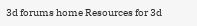3d forums home Resources for 3d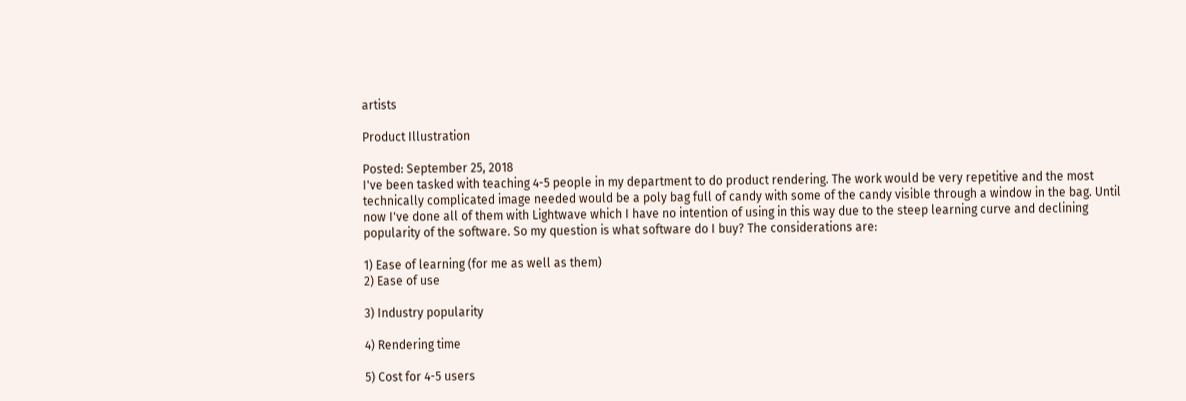artists

Product Illustration

Posted: September 25, 2018
I've been tasked with teaching 4-5 people in my department to do product rendering. The work would be very repetitive and the most technically complicated image needed would be a poly bag full of candy with some of the candy visible through a window in the bag. Until now I've done all of them with Lightwave which I have no intention of using in this way due to the steep learning curve and declining popularity of the software. So my question is what software do I buy? The considerations are:

1) Ease of learning (for me as well as them)
2) Ease of use

3) Industry popularity

4) Rendering time

5) Cost for 4-5 users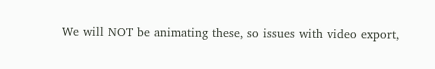We will NOT be animating these, so issues with video export,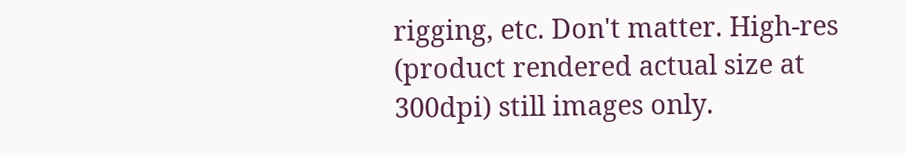rigging, etc. Don't matter. High-res (product rendered actual size at 300dpi) still images only.